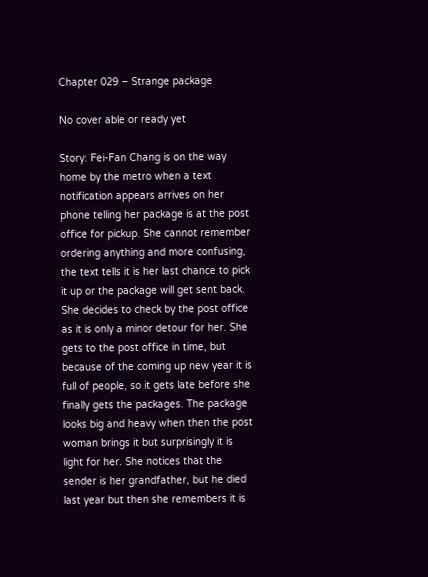Chapter 029 – Strange package

No cover able or ready yet

Story: Fei-Fan Chang is on the way home by the metro when a text notification appears arrives on her phone telling her package is at the post office for pickup. She cannot remember ordering anything and more confusing, the text tells it is her last chance to pick it up or the package will get sent back. She decides to check by the post office as it is only a minor detour for her. She gets to the post office in time, but because of the coming up new year it is full of people, so it gets late before she finally gets the packages. The package looks big and heavy when then the post woman brings it but surprisingly it is light for her. She notices that the sender is her grandfather, but he died last year but then she remembers it is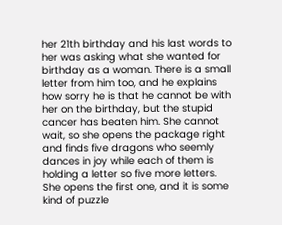her 21th birthday and his last words to her was asking what she wanted for birthday as a woman. There is a small letter from him too, and he explains how sorry he is that he cannot be with her on the birthday, but the stupid cancer has beaten him. She cannot wait, so she opens the package right and finds five dragons who seemly dances in joy while each of them is holding a letter so five more letters. She opens the first one, and it is some kind of puzzle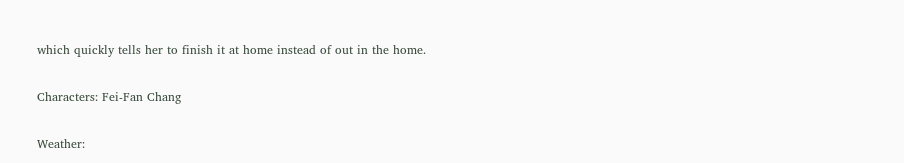which quickly tells her to finish it at home instead of out in the home.

Characters: Fei-Fan Chang

Weather: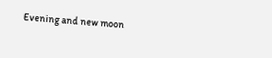Evening and new moon